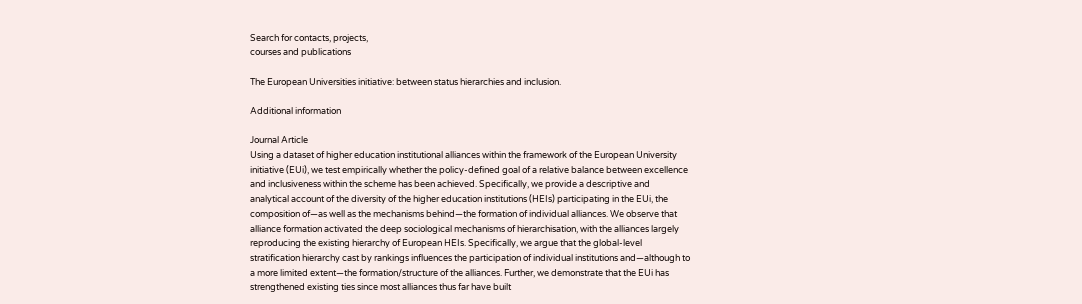Search for contacts, projects,
courses and publications

The European Universities initiative: between status hierarchies and inclusion.

Additional information

Journal Article
Using a dataset of higher education institutional alliances within the framework of the European University initiative (EUi), we test empirically whether the policy-defined goal of a relative balance between excellence and inclusiveness within the scheme has been achieved. Specifically, we provide a descriptive and analytical account of the diversity of the higher education institutions (HEIs) participating in the EUi, the composition of—as well as the mechanisms behind—the formation of individual alliances. We observe that alliance formation activated the deep sociological mechanisms of hierarchisation, with the alliances largely reproducing the existing hierarchy of European HEIs. Specifically, we argue that the global-level stratification hierarchy cast by rankings influences the participation of individual institutions and—although to a more limited extent—the formation/structure of the alliances. Further, we demonstrate that the EUi has strengthened existing ties since most alliances thus far have built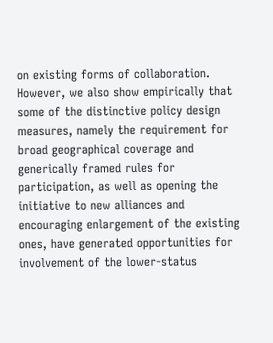on existing forms of collaboration. However, we also show empirically that some of the distinctive policy design measures, namely the requirement for broad geographical coverage and generically framed rules for participation, as well as opening the initiative to new alliances and encouraging enlargement of the existing ones, have generated opportunities for involvement of the lower-status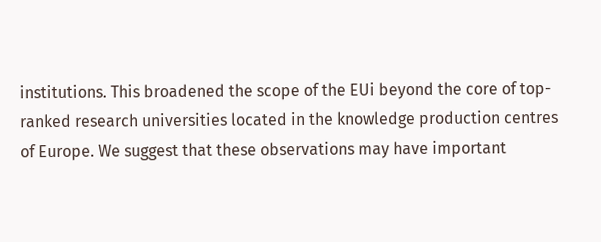institutions. This broadened the scope of the EUi beyond the core of top-ranked research universities located in the knowledge production centres of Europe. We suggest that these observations may have important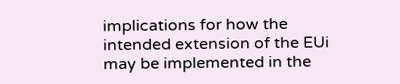implications for how the intended extension of the EUi may be implemented in the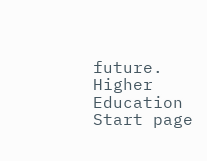future.
Higher Education
Start page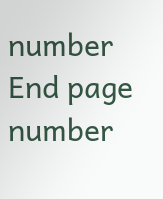number
End page number